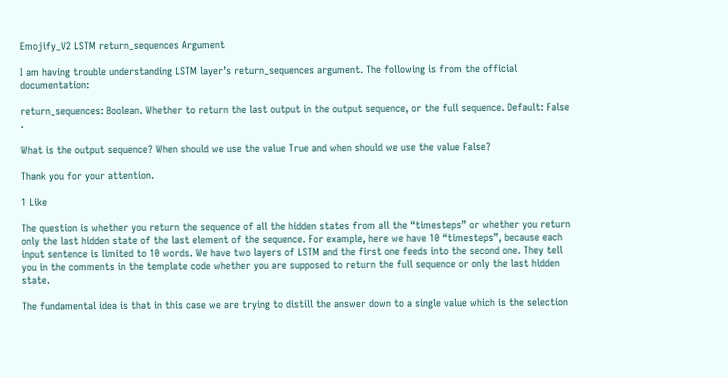Emojify_V2 LSTM return_sequences Argument

I am having trouble understanding LSTM layer’s return_sequences argument. The following is from the official documentation:

return_sequences: Boolean. Whether to return the last output in the output sequence, or the full sequence. Default: False .

What is the output sequence? When should we use the value True and when should we use the value False?

Thank you for your attention.

1 Like

The question is whether you return the sequence of all the hidden states from all the “timesteps” or whether you return only the last hidden state of the last element of the sequence. For example, here we have 10 “timesteps”, because each input sentence is limited to 10 words. We have two layers of LSTM and the first one feeds into the second one. They tell you in the comments in the template code whether you are supposed to return the full sequence or only the last hidden state.

The fundamental idea is that in this case we are trying to distill the answer down to a single value which is the selection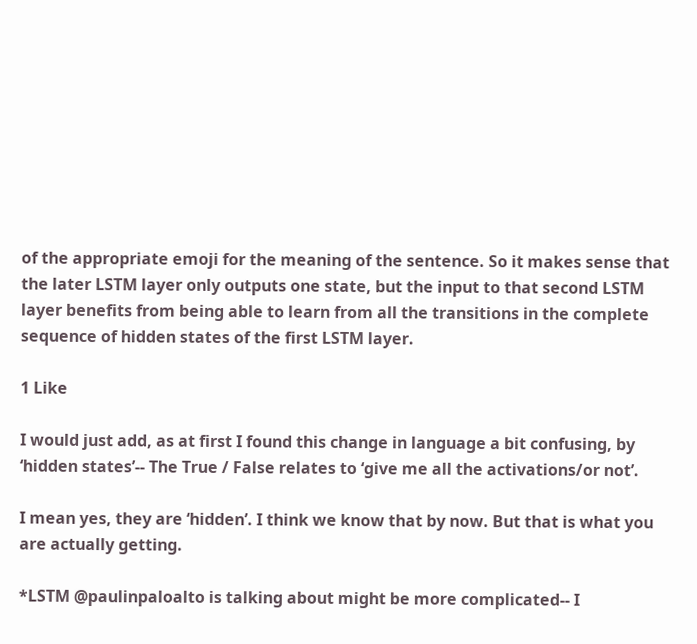of the appropriate emoji for the meaning of the sentence. So it makes sense that the later LSTM layer only outputs one state, but the input to that second LSTM layer benefits from being able to learn from all the transitions in the complete sequence of hidden states of the first LSTM layer.

1 Like

I would just add, as at first I found this change in language a bit confusing, by ‘hidden states’-- The True / False relates to ‘give me all the activations/or not’.

I mean yes, they are ‘hidden’. I think we know that by now. But that is what you are actually getting.

*LSTM @paulinpaloalto is talking about might be more complicated-- I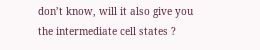don’t know, will it also give you the intermediate cell states ?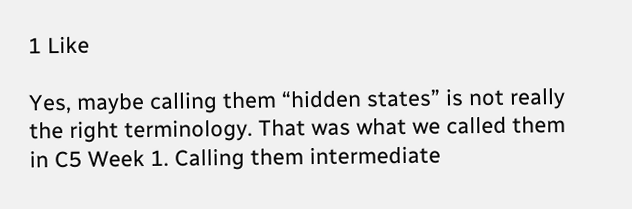1 Like

Yes, maybe calling them “hidden states” is not really the right terminology. That was what we called them in C5 Week 1. Calling them intermediate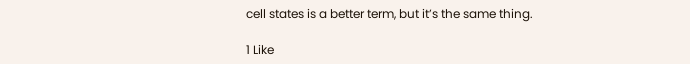cell states is a better term, but it’s the same thing.

1 Like